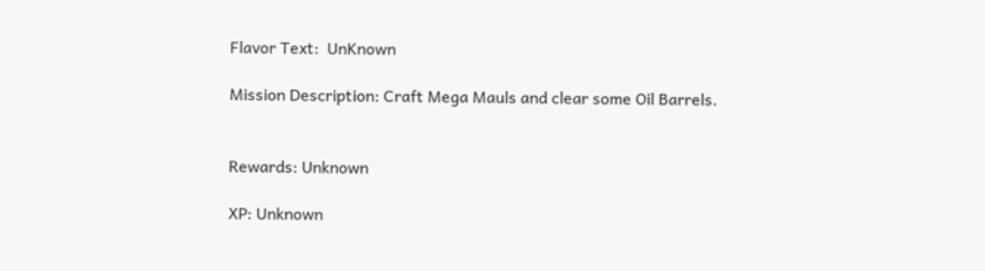Flavor Text:  UnKnown

Mission Description: Craft Mega Mauls and clear some Oil Barrels.


Rewards: Unknown

XP: Unknown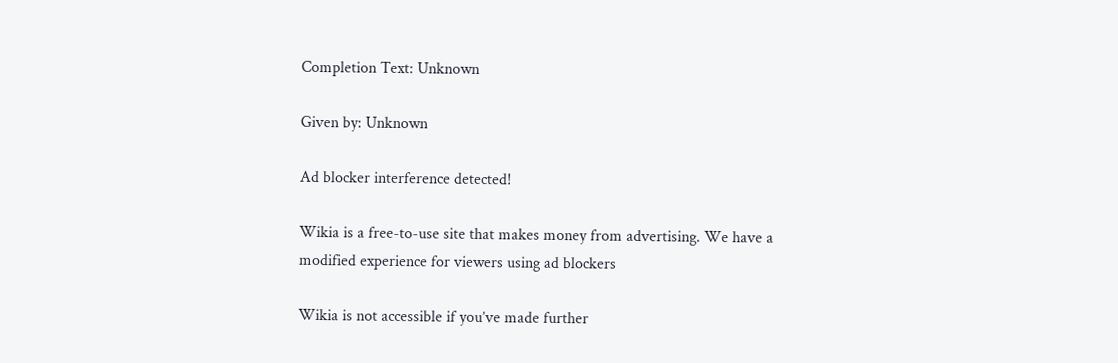Completion Text: Unknown

Given by: Unknown

Ad blocker interference detected!

Wikia is a free-to-use site that makes money from advertising. We have a modified experience for viewers using ad blockers

Wikia is not accessible if you’ve made further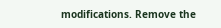modifications. Remove the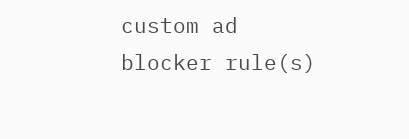custom ad blocker rule(s)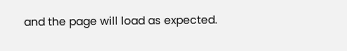and the page will load as expected.